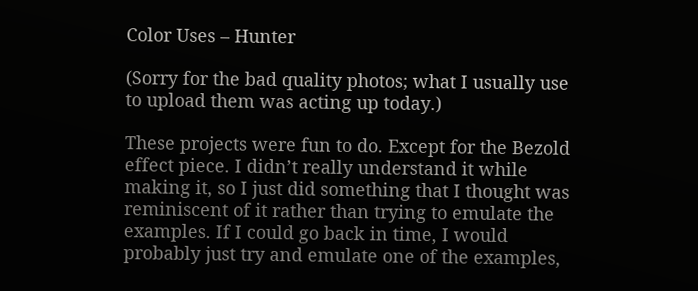Color Uses – Hunter

(Sorry for the bad quality photos; what I usually use to upload them was acting up today.)

These projects were fun to do. Except for the Bezold effect piece. I didn’t really understand it while making it, so I just did something that I thought was reminiscent of it rather than trying to emulate the examples. If I could go back in time, I would probably just try and emulate one of the examples,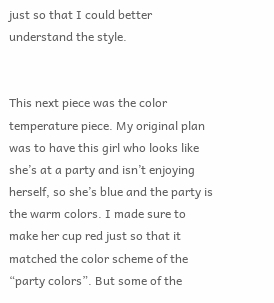just so that I could better understand the style.


This next piece was the color temperature piece. My original plan was to have this girl who looks like she’s at a party and isn’t enjoying herself, so she’s blue and the party is the warm colors. I made sure to make her cup red just so that it matched the color scheme of the “party colors”. But some of the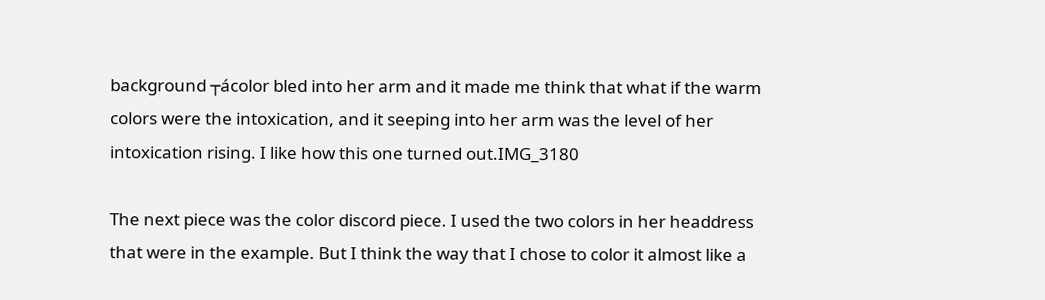background ┬ácolor bled into her arm and it made me think that what if the warm colors were the intoxication, and it seeping into her arm was the level of her intoxication rising. I like how this one turned out.IMG_3180

The next piece was the color discord piece. I used the two colors in her headdress that were in the example. But I think the way that I chose to color it almost like a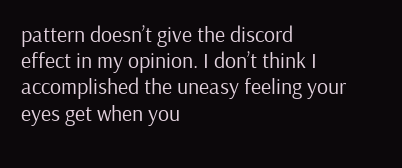pattern doesn’t give the discord effect in my opinion. I don’t think I accomplished the uneasy feeling your eyes get when you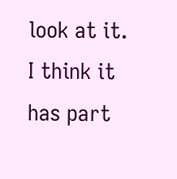look at it. I think it has part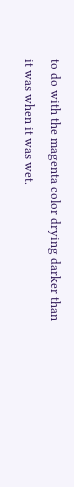to do with the magenta color drying darker than it was when it was wet.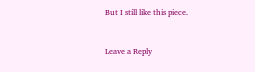But I still like this piece.


Leave a Reply